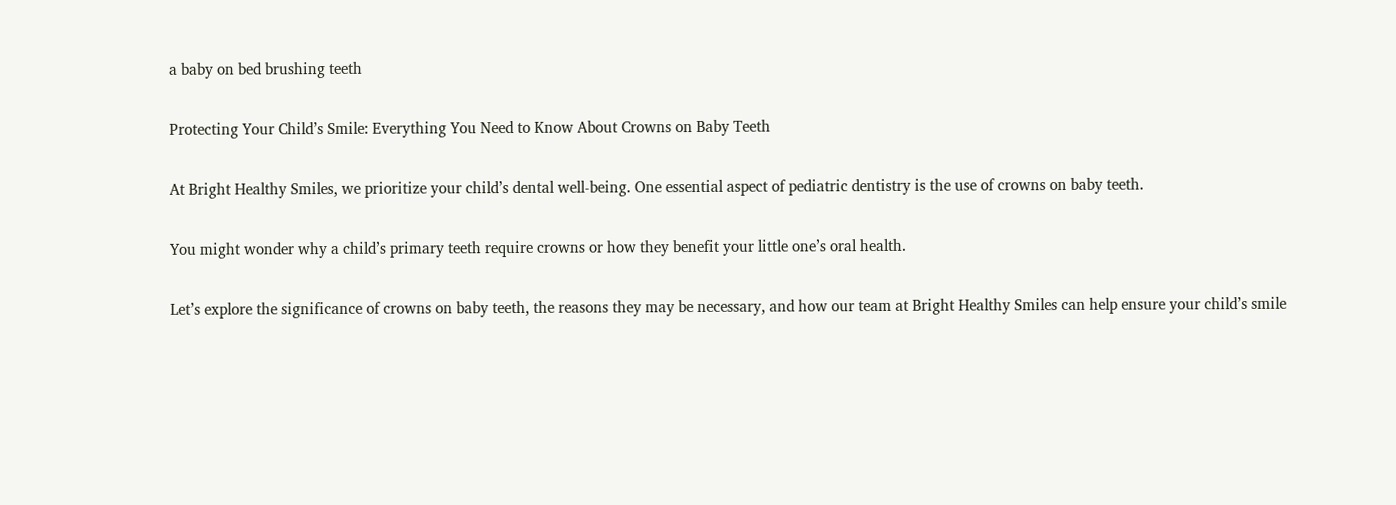a baby on bed brushing teeth

Protecting Your Child’s Smile: Everything You Need to Know About Crowns on Baby Teeth

At Bright Healthy Smiles, we prioritize your child’s dental well-being. One essential aspect of pediatric dentistry is the use of crowns on baby teeth.

You might wonder why a child’s primary teeth require crowns or how they benefit your little one’s oral health.

Let’s explore the significance of crowns on baby teeth, the reasons they may be necessary, and how our team at Bright Healthy Smiles can help ensure your child’s smile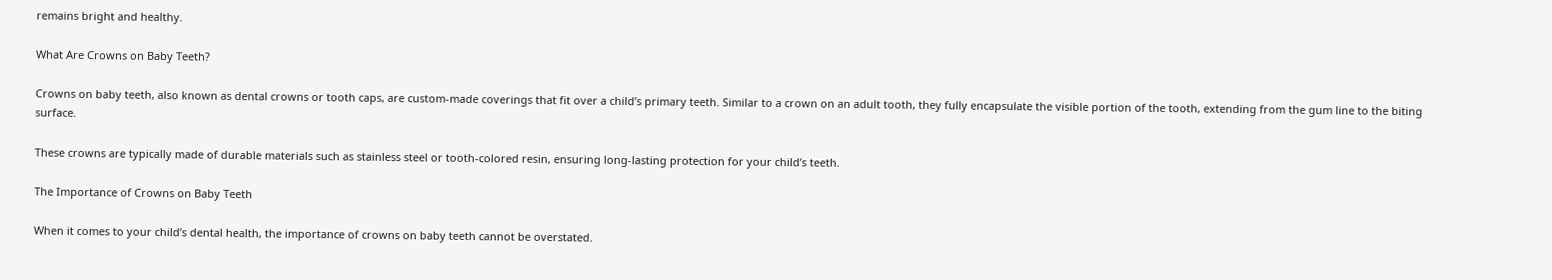remains bright and healthy.

What Are Crowns on Baby Teeth?

Crowns on baby teeth, also known as dental crowns or tooth caps, are custom-made coverings that fit over a child’s primary teeth. Similar to a crown on an adult tooth, they fully encapsulate the visible portion of the tooth, extending from the gum line to the biting surface.

These crowns are typically made of durable materials such as stainless steel or tooth-colored resin, ensuring long-lasting protection for your child’s teeth.

The Importance of Crowns on Baby Teeth

When it comes to your child’s dental health, the importance of crowns on baby teeth cannot be overstated.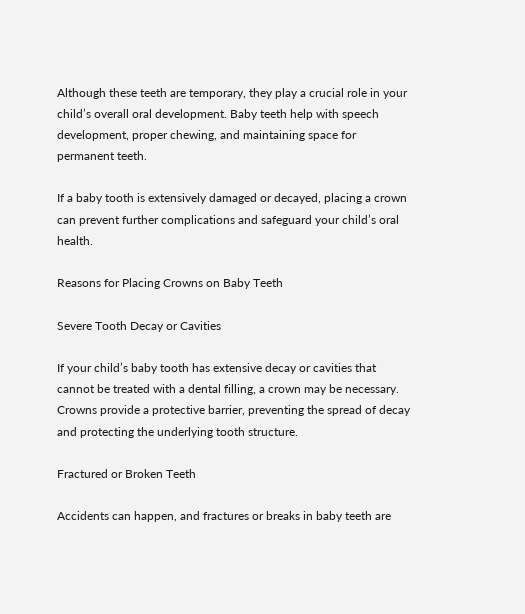Although these teeth are temporary, they play a crucial role in your child’s overall oral development. Baby teeth help with speech development, proper chewing, and maintaining space for permanent teeth.

If a baby tooth is extensively damaged or decayed, placing a crown can prevent further complications and safeguard your child’s oral health.

Reasons for Placing Crowns on Baby Teeth

Severe Tooth Decay or Cavities

If your child’s baby tooth has extensive decay or cavities that cannot be treated with a dental filling, a crown may be necessary. Crowns provide a protective barrier, preventing the spread of decay and protecting the underlying tooth structure.

Fractured or Broken Teeth

Accidents can happen, and fractures or breaks in baby teeth are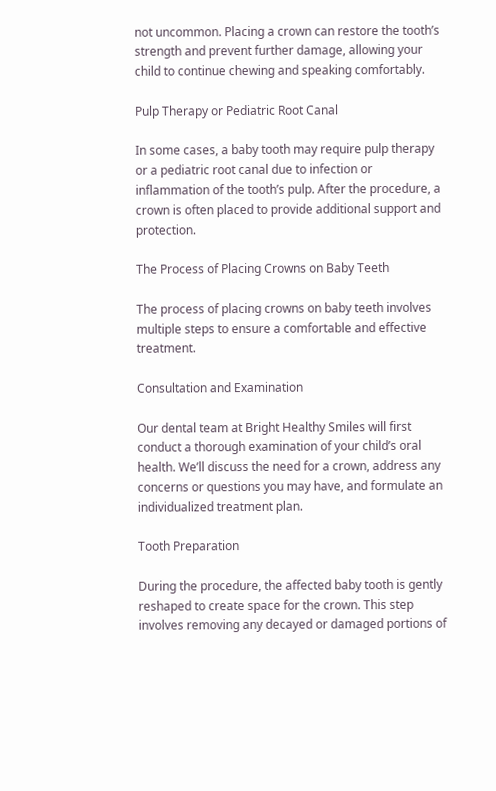not uncommon. Placing a crown can restore the tooth’s strength and prevent further damage, allowing your child to continue chewing and speaking comfortably.

Pulp Therapy or Pediatric Root Canal

In some cases, a baby tooth may require pulp therapy or a pediatric root canal due to infection or inflammation of the tooth’s pulp. After the procedure, a crown is often placed to provide additional support and protection.

The Process of Placing Crowns on Baby Teeth

The process of placing crowns on baby teeth involves multiple steps to ensure a comfortable and effective treatment.

Consultation and Examination

Our dental team at Bright Healthy Smiles will first conduct a thorough examination of your child’s oral health. We’ll discuss the need for a crown, address any concerns or questions you may have, and formulate an individualized treatment plan.

Tooth Preparation

During the procedure, the affected baby tooth is gently reshaped to create space for the crown. This step involves removing any decayed or damaged portions of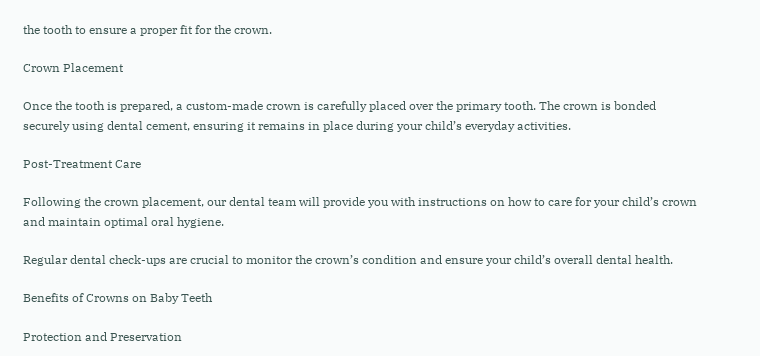the tooth to ensure a proper fit for the crown.

Crown Placement

Once the tooth is prepared, a custom-made crown is carefully placed over the primary tooth. The crown is bonded securely using dental cement, ensuring it remains in place during your child’s everyday activities.

Post-Treatment Care

Following the crown placement, our dental team will provide you with instructions on how to care for your child’s crown and maintain optimal oral hygiene.

Regular dental check-ups are crucial to monitor the crown’s condition and ensure your child’s overall dental health.

Benefits of Crowns on Baby Teeth

Protection and Preservation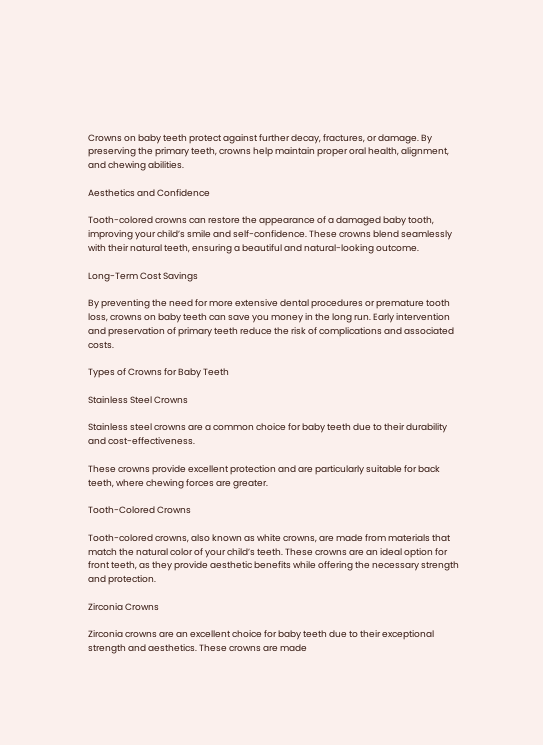Crowns on baby teeth protect against further decay, fractures, or damage. By preserving the primary teeth, crowns help maintain proper oral health, alignment, and chewing abilities.

Aesthetics and Confidence

Tooth-colored crowns can restore the appearance of a damaged baby tooth, improving your child’s smile and self-confidence. These crowns blend seamlessly with their natural teeth, ensuring a beautiful and natural-looking outcome.

Long-Term Cost Savings

By preventing the need for more extensive dental procedures or premature tooth loss, crowns on baby teeth can save you money in the long run. Early intervention and preservation of primary teeth reduce the risk of complications and associated costs.

Types of Crowns for Baby Teeth

Stainless Steel Crowns

Stainless steel crowns are a common choice for baby teeth due to their durability and cost-effectiveness.

These crowns provide excellent protection and are particularly suitable for back teeth, where chewing forces are greater.

Tooth-Colored Crowns

Tooth-colored crowns, also known as white crowns, are made from materials that match the natural color of your child’s teeth. These crowns are an ideal option for front teeth, as they provide aesthetic benefits while offering the necessary strength and protection.

Zirconia Crowns

Zirconia crowns are an excellent choice for baby teeth due to their exceptional strength and aesthetics. These crowns are made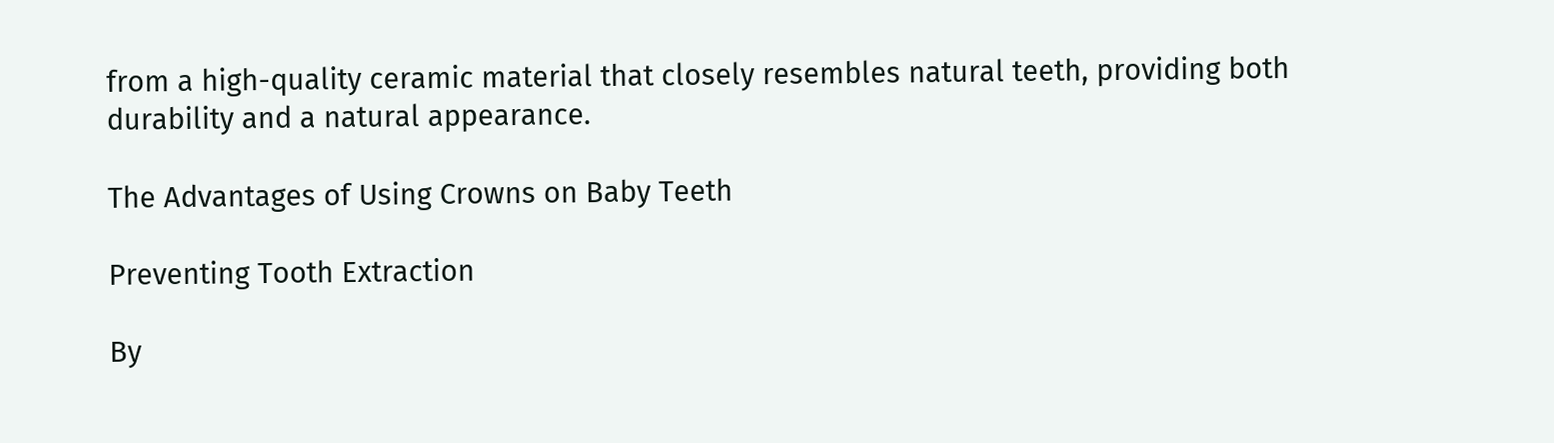from a high-quality ceramic material that closely resembles natural teeth, providing both durability and a natural appearance.

The Advantages of Using Crowns on Baby Teeth

Preventing Tooth Extraction

By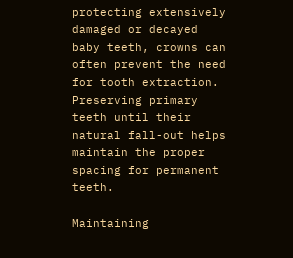protecting extensively damaged or decayed baby teeth, crowns can often prevent the need for tooth extraction. Preserving primary teeth until their natural fall-out helps maintain the proper spacing for permanent teeth.

Maintaining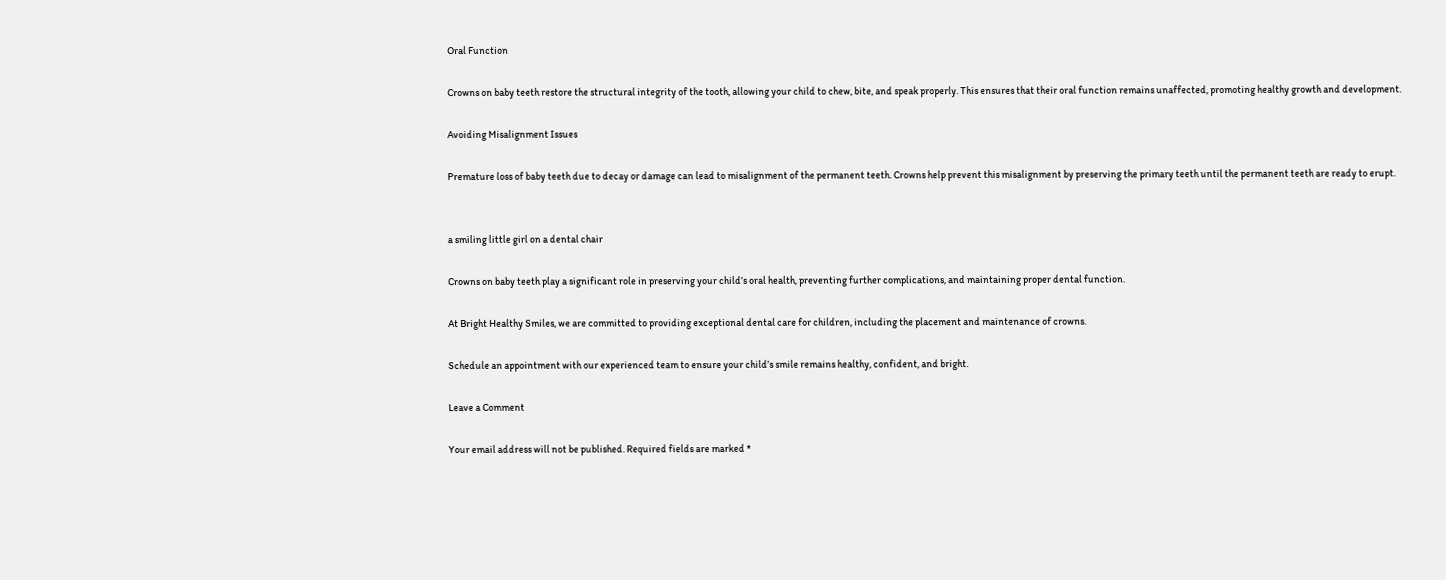Oral Function

Crowns on baby teeth restore the structural integrity of the tooth, allowing your child to chew, bite, and speak properly. This ensures that their oral function remains unaffected, promoting healthy growth and development.

Avoiding Misalignment Issues

Premature loss of baby teeth due to decay or damage can lead to misalignment of the permanent teeth. Crowns help prevent this misalignment by preserving the primary teeth until the permanent teeth are ready to erupt.


a smiling little girl on a dental chair

Crowns on baby teeth play a significant role in preserving your child’s oral health, preventing further complications, and maintaining proper dental function.

At Bright Healthy Smiles, we are committed to providing exceptional dental care for children, including the placement and maintenance of crowns.

Schedule an appointment with our experienced team to ensure your child’s smile remains healthy, confident, and bright.

Leave a Comment

Your email address will not be published. Required fields are marked *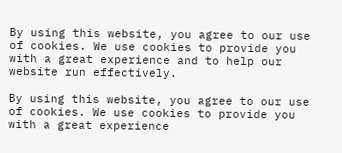By using this website, you agree to our use of cookies. We use cookies to provide you with a great experience and to help our website run effectively.

By using this website, you agree to our use of cookies. We use cookies to provide you with a great experience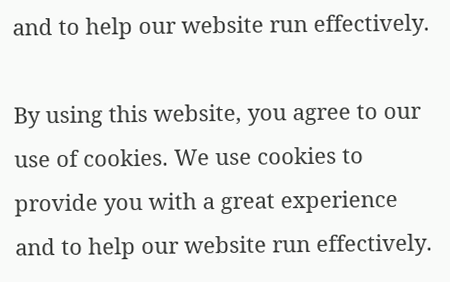and to help our website run effectively.

By using this website, you agree to our use of cookies. We use cookies to provide you with a great experience and to help our website run effectively.